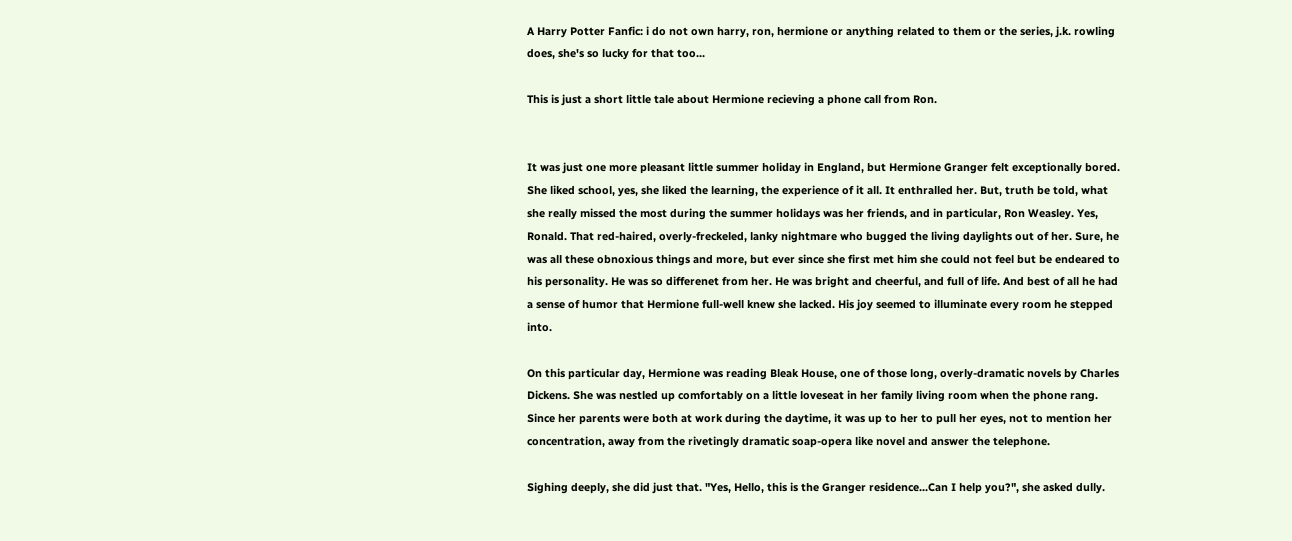A Harry Potter Fanfic: i do not own harry, ron, hermione or anything related to them or the series, j.k. rowling does, she's so lucky for that too...

This is just a short little tale about Hermione recieving a phone call from Ron.


It was just one more pleasant little summer holiday in England, but Hermione Granger felt exceptionally bored. She liked school, yes, she liked the learning, the experience of it all. It enthralled her. But, truth be told, what she really missed the most during the summer holidays was her friends, and in particular, Ron Weasley. Yes, Ronald. That red-haired, overly-freckeled, lanky nightmare who bugged the living daylights out of her. Sure, he was all these obnoxious things and more, but ever since she first met him she could not feel but be endeared to his personality. He was so differenet from her. He was bright and cheerful, and full of life. And best of all he had a sense of humor that Hermione full-well knew she lacked. His joy seemed to illuminate every room he stepped into.

On this particular day, Hermione was reading Bleak House, one of those long, overly-dramatic novels by Charles Dickens. She was nestled up comfortably on a little loveseat in her family living room when the phone rang. Since her parents were both at work during the daytime, it was up to her to pull her eyes, not to mention her concentration, away from the rivetingly dramatic soap-opera like novel and answer the telephone.

Sighing deeply, she did just that. "Yes, Hello, this is the Granger residence...Can I help you?", she asked dully.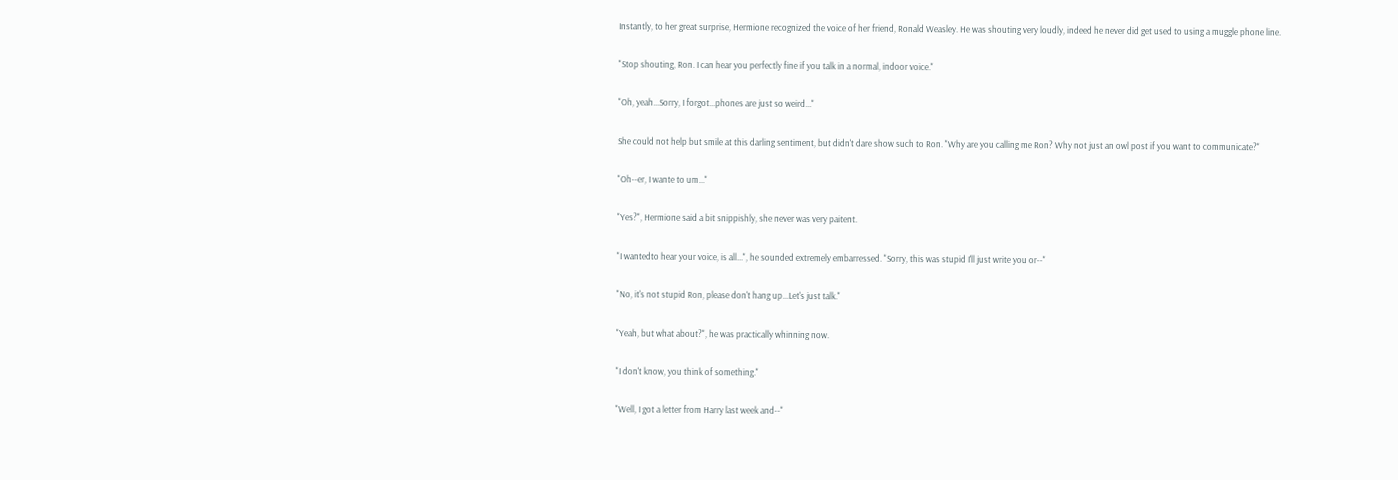Instantly, to her great surprise, Hermione recognized the voice of her friend, Ronald Weasley. He was shouting very loudly, indeed he never did get used to using a muggle phone line.

"Stop shouting, Ron. I can hear you perfectly fine if you talk in a normal, indoor voice."

"Oh, yeah...Sorry, I forgot...phones are just so weird..."

She could not help but smile at this darling sentiment, but didn't dare show such to Ron. "Why are you calling me Ron? Why not just an owl post if you want to communicate?"

"Oh--er, I wante to um..."

"Yes?", Hermione said a bit snippishly, she never was very paitent.

"I wantedto hear your voice, is all...", he sounded extremely embarressed. "Sorry, this was stupid I'll just write you or--"

"No, it's not stupid Ron, please don't hang up...Let's just talk."

"Yeah, but what about?", he was practically whinning now.

"I don't know, you think of something."

"Well, I got a letter from Harry last week and--"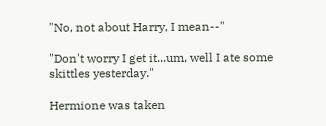"No, not about Harry, I mean--"

"Don't worry I get it...um, well I ate some skittles yesterday."

Hermione was taken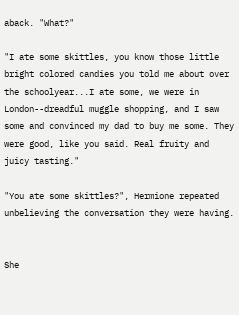aback. "What?"

"I ate some skittles, you know those little bright colored candies you told me about over the schoolyear...I ate some, we were in London--dreadful muggle shopping, and I saw some and convinced my dad to buy me some. They were good, like you said. Real fruity and juicy tasting."

"You ate some skittles?", Hermione repeated unbelieving the conversation they were having.


She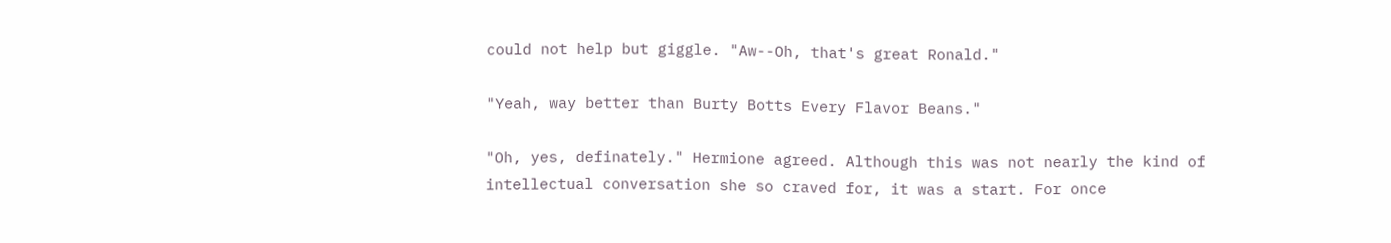could not help but giggle. "Aw--Oh, that's great Ronald."

"Yeah, way better than Burty Botts Every Flavor Beans."

"Oh, yes, definately." Hermione agreed. Although this was not nearly the kind of intellectual conversation she so craved for, it was a start. For once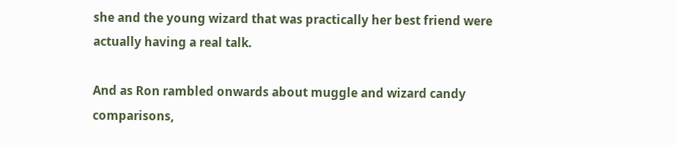she and the young wizard that was practically her best friend were actually having a real talk.

And as Ron rambled onwards about muggle and wizard candy comparisons,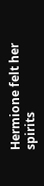Hermione felt her spirits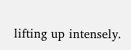lifting up intensely.